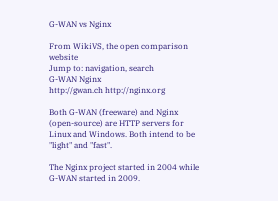G-WAN vs Nginx

From WikiVS, the open comparison website
Jump to: navigation, search
G-WAN Nginx
http://gwan.ch http://nginx.org

Both G-WAN (freeware) and Nginx (open-source) are HTTP servers for Linux and Windows. Both intend to be "light" and "fast".

The Nginx project started in 2004 while G-WAN started in 2009.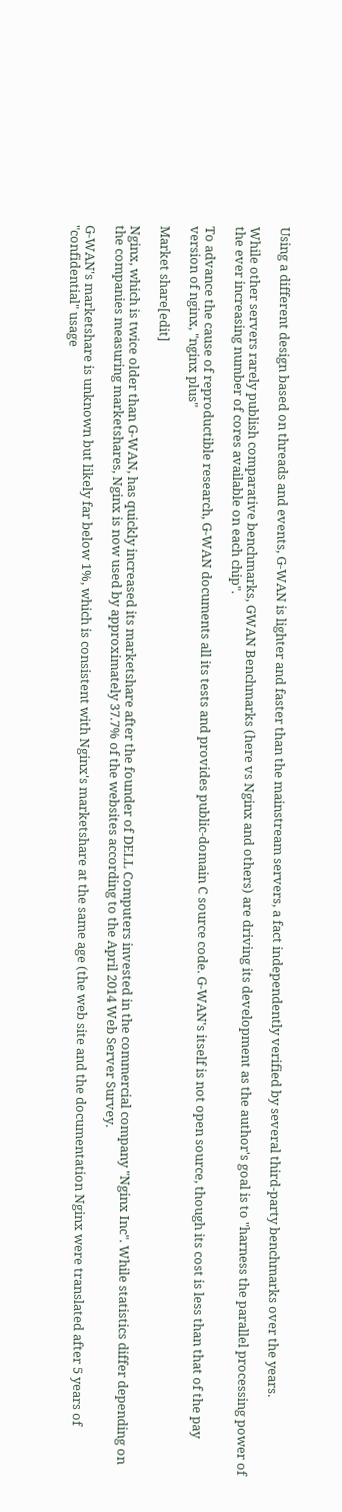Using a different design based on threads and events, G-WAN is lighter and faster than the mainstream servers, a fact independently verified by several third-party benchmarks over the years.

While other servers rarely publish comparative benchmarks, GWAN Benchmarks (here vs Nginx and others) are driving its development as the author's goal is to "harness the parallel processing power of the ever increasing number of cores available on each chip".

To advance the cause of reproductible research, G-WAN documents all its tests and provides public-domain C source code. G-WAN's itself is not open source, though its cost is less than that of the pay version of nginx, "nginx plus"

Market share[edit]

Nginx, which is twice older than G-WAN, has quickly increased its marketshare after the founder of DELL Computers invested in the commercial company "Nginx Inc". While statistics differ depending on the companies measuring marketshares, Nginx is now used by approximately 37.7% of the websites according to the April 2014 Web Server Survey.

G-WAN's marketshare is unknown but likely far below 1%, which is consistent with Nginx's marketshare at the same age (the web site and the documentation Nginx were translated after 5 years of "confidential" usage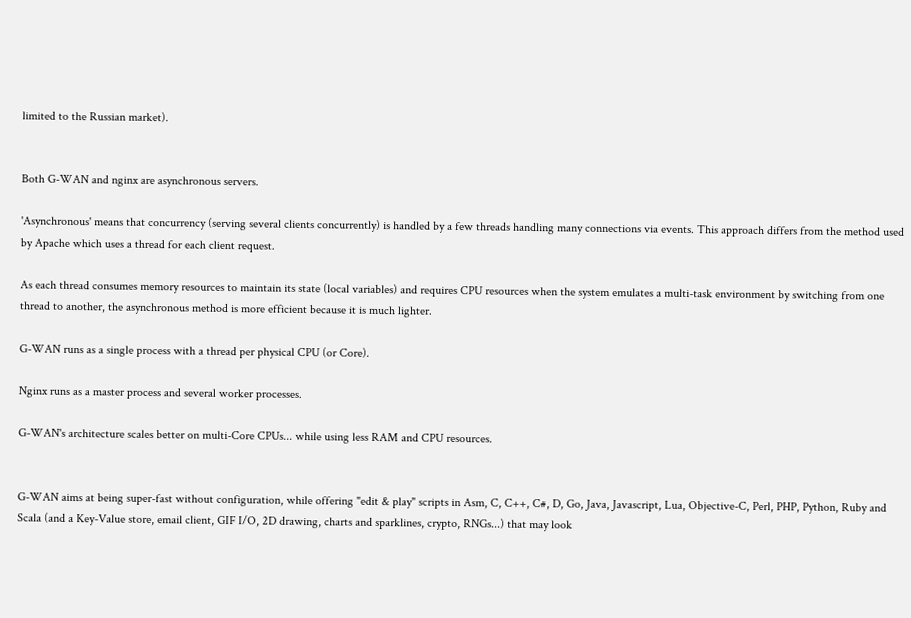limited to the Russian market).


Both G-WAN and nginx are asynchronous servers.

'Asynchronous' means that concurrency (serving several clients concurrently) is handled by a few threads handling many connections via events. This approach differs from the method used by Apache which uses a thread for each client request.

As each thread consumes memory resources to maintain its state (local variables) and requires CPU resources when the system emulates a multi-task environment by switching from one thread to another, the asynchronous method is more efficient because it is much lighter.

G-WAN runs as a single process with a thread per physical CPU (or Core).

Nginx runs as a master process and several worker processes.

G-WAN's architecture scales better on multi-Core CPUs... while using less RAM and CPU resources.


G-WAN aims at being super-fast without configuration, while offering "edit & play" scripts in Asm, C, C++, C#, D, Go, Java, Javascript, Lua, Objective-C, Perl, PHP, Python, Ruby and Scala (and a Key-Value store, email client, GIF I/O, 2D drawing, charts and sparklines, crypto, RNGs...) that may look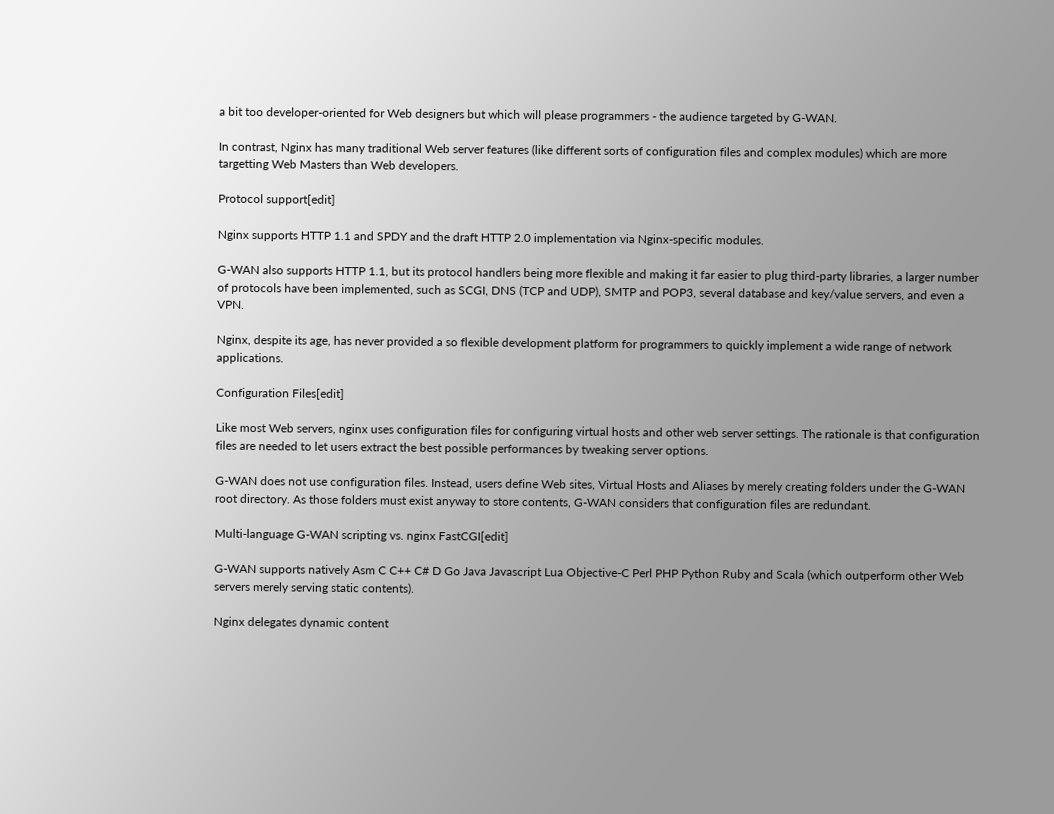a bit too developer-oriented for Web designers but which will please programmers - the audience targeted by G-WAN.

In contrast, Nginx has many traditional Web server features (like different sorts of configuration files and complex modules) which are more targetting Web Masters than Web developers.

Protocol support[edit]

Nginx supports HTTP 1.1 and SPDY and the draft HTTP 2.0 implementation via Nginx-specific modules.

G-WAN also supports HTTP 1.1, but its protocol handlers being more flexible and making it far easier to plug third-party libraries, a larger number of protocols have been implemented, such as SCGI, DNS (TCP and UDP), SMTP and POP3, several database and key/value servers, and even a VPN.

Nginx, despite its age, has never provided a so flexible development platform for programmers to quickly implement a wide range of network applications.

Configuration Files[edit]

Like most Web servers, nginx uses configuration files for configuring virtual hosts and other web server settings. The rationale is that configuration files are needed to let users extract the best possible performances by tweaking server options.

G-WAN does not use configuration files. Instead, users define Web sites, Virtual Hosts and Aliases by merely creating folders under the G-WAN root directory. As those folders must exist anyway to store contents, G-WAN considers that configuration files are redundant.

Multi-language G-WAN scripting vs. nginx FastCGI[edit]

G-WAN supports natively Asm C C++ C# D Go Java Javascript Lua Objective-C Perl PHP Python Ruby and Scala (which outperform other Web servers merely serving static contents).

Nginx delegates dynamic content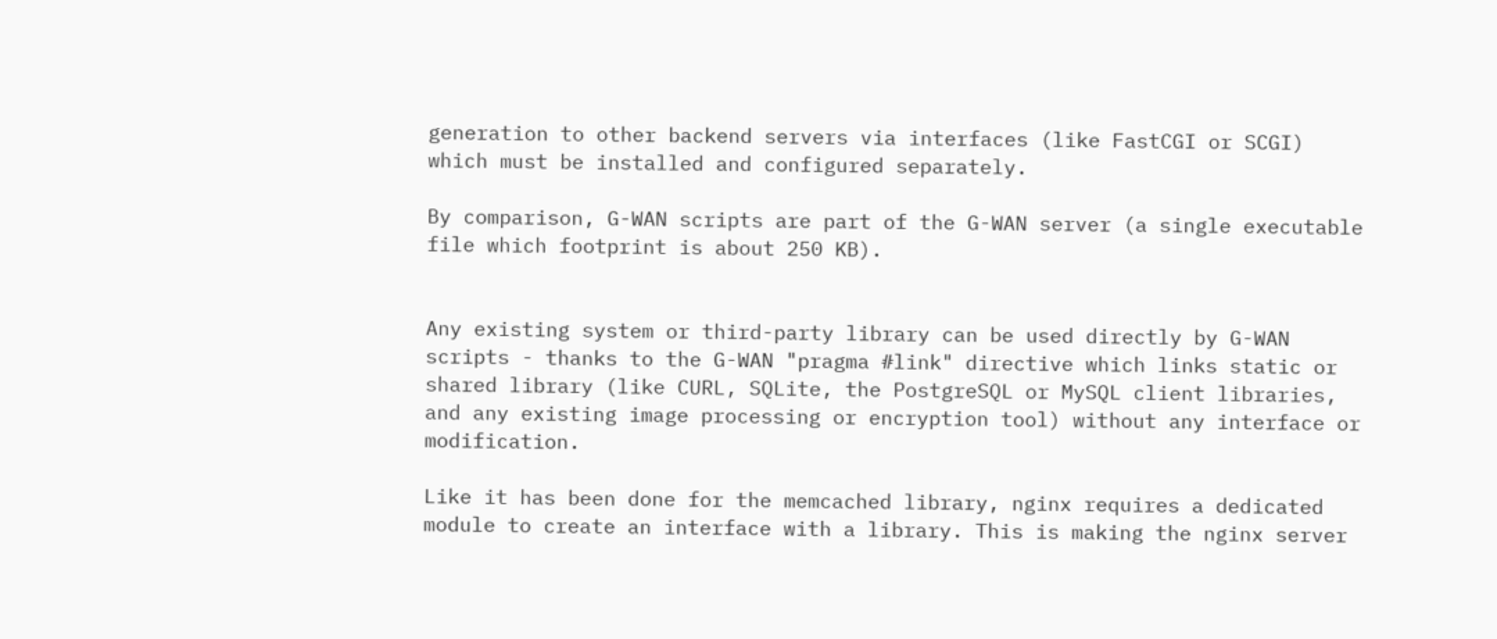generation to other backend servers via interfaces (like FastCGI or SCGI) which must be installed and configured separately.

By comparison, G-WAN scripts are part of the G-WAN server (a single executable file which footprint is about 250 KB).


Any existing system or third-party library can be used directly by G-WAN scripts - thanks to the G-WAN "pragma #link" directive which links static or shared library (like CURL, SQLite, the PostgreSQL or MySQL client libraries, and any existing image processing or encryption tool) without any interface or modification.

Like it has been done for the memcached library, nginx requires a dedicated module to create an interface with a library. This is making the nginx server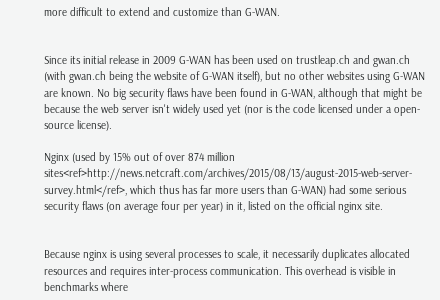more difficult to extend and customize than G-WAN.


Since its initial release in 2009 G-WAN has been used on trustleap.ch and gwan.ch (with gwan.ch being the website of G-WAN itself), but no other websites using G-WAN are known. No big security flaws have been found in G-WAN, although that might be because the web server isn't widely used yet (nor is the code licensed under a open-source license).

Nginx (used by 15% out of over 874 million sites<ref>http://news.netcraft.com/archives/2015/08/13/august-2015-web-server-survey.html</ref>, which thus has far more users than G-WAN) had some serious security flaws (on average four per year) in it, listed on the official nginx site.


Because nginx is using several processes to scale, it necessarily duplicates allocated resources and requires inter-process communication. This overhead is visible in benchmarks where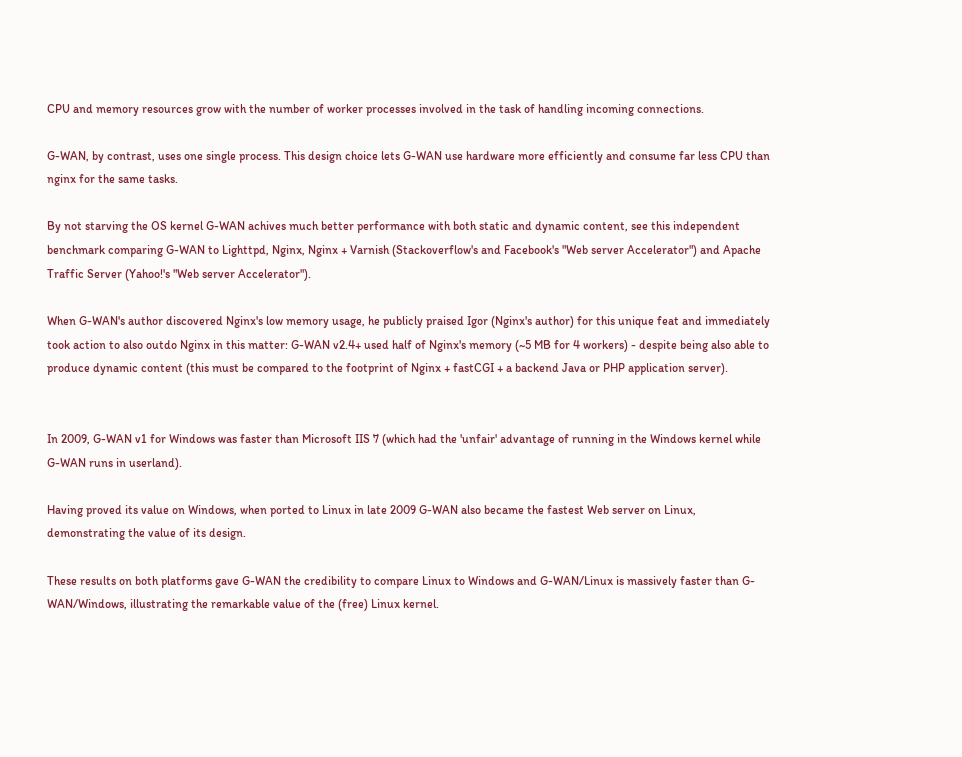CPU and memory resources grow with the number of worker processes involved in the task of handling incoming connections.

G-WAN, by contrast, uses one single process. This design choice lets G-WAN use hardware more efficiently and consume far less CPU than nginx for the same tasks.

By not starving the OS kernel G-WAN achives much better performance with both static and dynamic content, see this independent benchmark comparing G-WAN to Lighttpd, Nginx, Nginx + Varnish (Stackoverflow's and Facebook's "Web server Accelerator") and Apache Traffic Server (Yahoo!'s "Web server Accelerator").

When G-WAN's author discovered Nginx's low memory usage, he publicly praised Igor (Nginx's author) for this unique feat and immediately took action to also outdo Nginx in this matter: G-WAN v2.4+ used half of Nginx's memory (~5 MB for 4 workers) - despite being also able to produce dynamic content (this must be compared to the footprint of Nginx + fastCGI + a backend Java or PHP application server).


In 2009, G-WAN v1 for Windows was faster than Microsoft IIS 7 (which had the 'unfair' advantage of running in the Windows kernel while G-WAN runs in userland).

Having proved its value on Windows, when ported to Linux in late 2009 G-WAN also became the fastest Web server on Linux, demonstrating the value of its design.

These results on both platforms gave G-WAN the credibility to compare Linux to Windows and G-WAN/Linux is massively faster than G-WAN/Windows, illustrating the remarkable value of the (free) Linux kernel.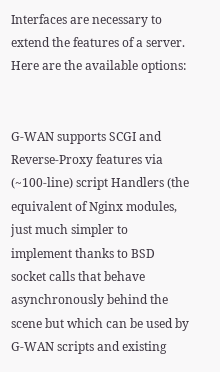Interfaces are necessary to extend the features of a server. Here are the available options:


G-WAN supports SCGI and Reverse-Proxy features via (~100-line) script Handlers (the equivalent of Nginx modules, just much simpler to implement thanks to BSD socket calls that behave asynchronously behind the scene but which can be used by G-WAN scripts and existing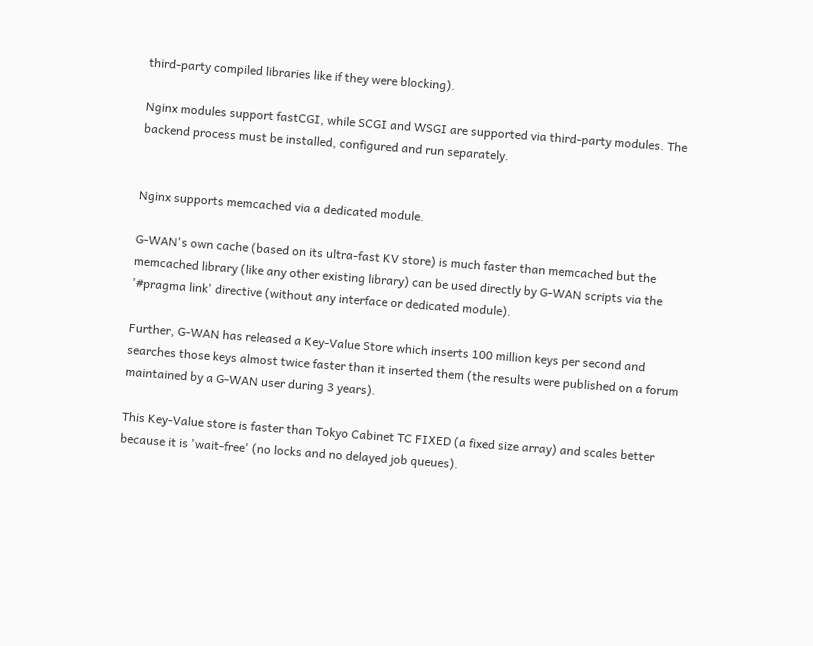third-party compiled libraries like if they were blocking).

Nginx modules support fastCGI, while SCGI and WSGI are supported via third-party modules. The backend process must be installed, configured and run separately.


Nginx supports memcached via a dedicated module.

G-WAN's own cache (based on its ultra-fast KV store) is much faster than memcached but the memcached library (like any other existing library) can be used directly by G-WAN scripts via the '#pragma link' directive (without any interface or dedicated module).

Further, G-WAN has released a Key-Value Store which inserts 100 million keys per second and searches those keys almost twice faster than it inserted them (the results were published on a forum maintained by a G-WAN user during 3 years).

This Key-Value store is faster than Tokyo Cabinet TC FIXED (a fixed size array) and scales better because it is 'wait-free' (no locks and no delayed job queues).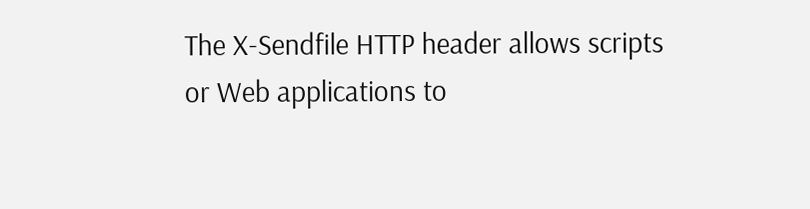The X-Sendfile HTTP header allows scripts or Web applications to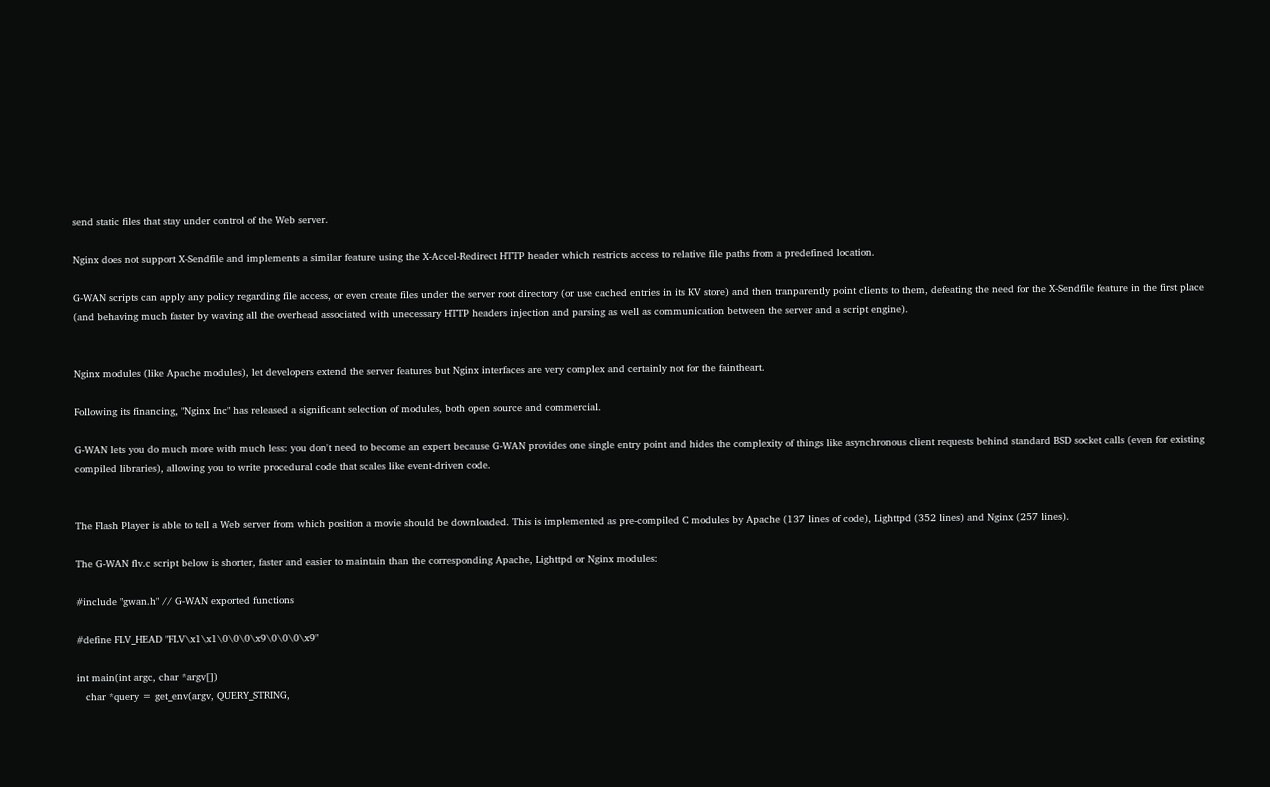send static files that stay under control of the Web server.

Nginx does not support X-Sendfile and implements a similar feature using the X-Accel-Redirect HTTP header which restricts access to relative file paths from a predefined location.

G-WAN scripts can apply any policy regarding file access, or even create files under the server root directory (or use cached entries in its KV store) and then tranparently point clients to them, defeating the need for the X-Sendfile feature in the first place (and behaving much faster by waving all the overhead associated with unecessary HTTP headers injection and parsing as well as communication between the server and a script engine).


Nginx modules (like Apache modules), let developers extend the server features but Nginx interfaces are very complex and certainly not for the faintheart.

Following its financing, "Nginx Inc" has released a significant selection of modules, both open source and commercial.

G-WAN lets you do much more with much less: you don't need to become an expert because G-WAN provides one single entry point and hides the complexity of things like asynchronous client requests behind standard BSD socket calls (even for existing compiled libraries), allowing you to write procedural code that scales like event-driven code.


The Flash Player is able to tell a Web server from which position a movie should be downloaded. This is implemented as pre-compiled C modules by Apache (137 lines of code), Lighttpd (352 lines) and Nginx (257 lines).

The G-WAN flv.c script below is shorter, faster and easier to maintain than the corresponding Apache, Lighttpd or Nginx modules:

#include "gwan.h" // G-WAN exported functions

#define FLV_HEAD "FLV\x1\x1\0\0\0\x9\0\0\0\x9"

int main(int argc, char *argv[])
   char *query = get_env(argv, QUERY_STRING,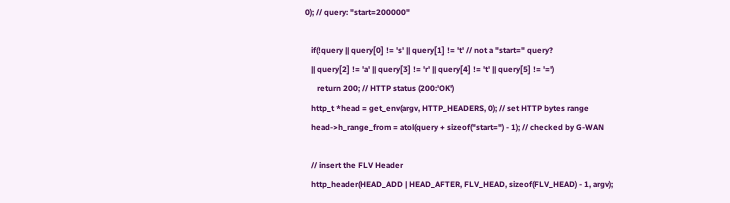0); // query: "start=200000"

   if(!query || query[0] != 's' || query[1] != 't' // not a "start=" query?
   || query[2] != 'a' || query[3] != 'r' || query[4] != 't' || query[5] != '=')
      return 200; // HTTP status (200:'OK')
   http_t *head = get_env(argv, HTTP_HEADERS, 0); // set HTTP bytes range
   head->h_range_from = atol(query + sizeof("start=") - 1); // checked by G-WAN

   // insert the FLV Header
   http_header(HEAD_ADD | HEAD_AFTER, FLV_HEAD, sizeof(FLV_HEAD) - 1, argv);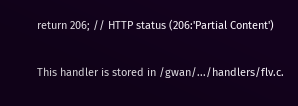return 206; // HTTP status (206:'Partial Content')

This handler is stored in /gwan/.../handlers/flv.c.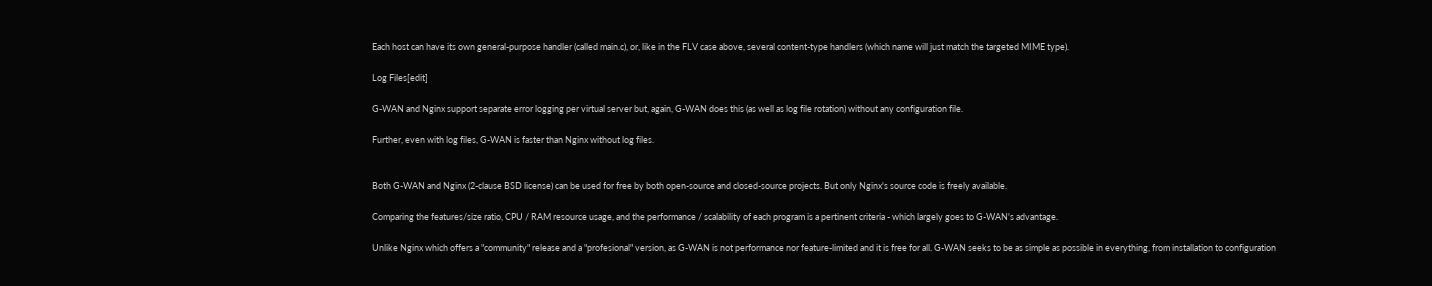Each host can have its own general-purpose handler (called main.c), or, like in the FLV case above, several content-type handlers (which name will just match the targeted MIME type).

Log Files[edit]

G-WAN and Nginx support separate error logging per virtual server but, again, G-WAN does this (as well as log file rotation) without any configuration file.

Further, even with log files, G-WAN is faster than Nginx without log files.


Both G-WAN and Nginx (2-clause BSD license) can be used for free by both open-source and closed-source projects. But only Nginx's source code is freely available.

Comparing the features/size ratio, CPU / RAM resource usage, and the performance / scalability of each program is a pertinent criteria - which largely goes to G-WAN's advantage.

Unlike Nginx which offers a "community" release and a "profesional" version, as G-WAN is not performance nor feature-limited and it is free for all. G-WAN seeks to be as simple as possible in everything, from installation to configuration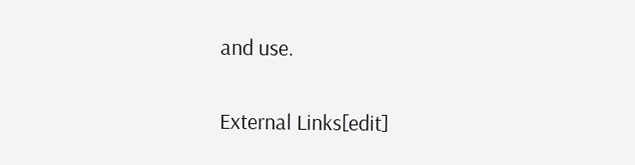and use.

External Links[edit]